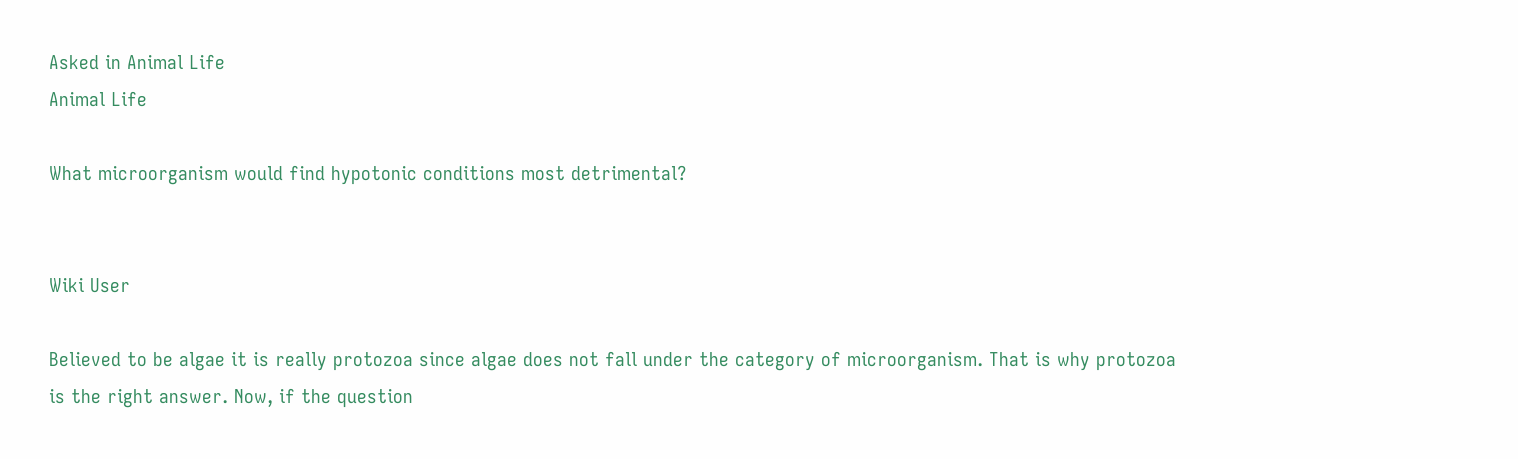Asked in Animal Life
Animal Life

What microorganism would find hypotonic conditions most detrimental?


Wiki User

Believed to be algae it is really protozoa since algae does not fall under the category of microorganism. That is why protozoa is the right answer. Now, if the question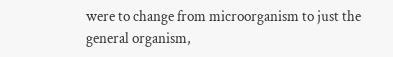were to change from microorganism to just the general organism,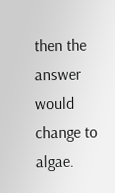then the answer would change to algae.